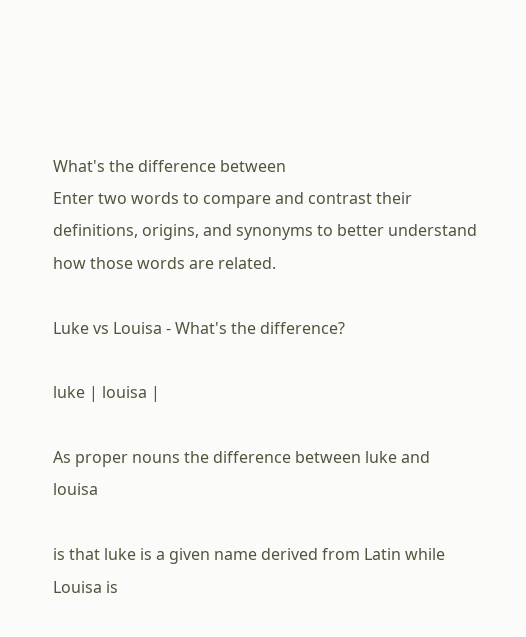What's the difference between
Enter two words to compare and contrast their definitions, origins, and synonyms to better understand how those words are related.

Luke vs Louisa - What's the difference?

luke | louisa |

As proper nouns the difference between luke and louisa

is that luke is a given name derived from Latin while Louisa is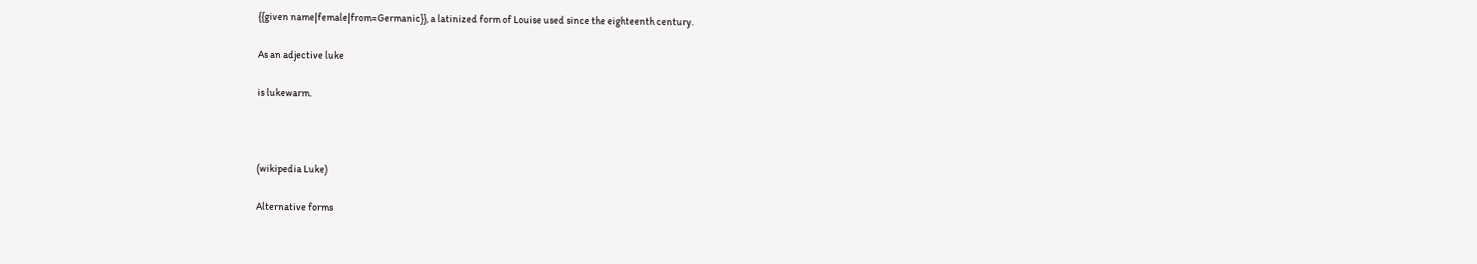{{given name|female|from=Germanic}}, a latinized form of Louise used since the eighteenth century.

As an adjective luke

is lukewarm.



(wikipedia Luke)

Alternative forms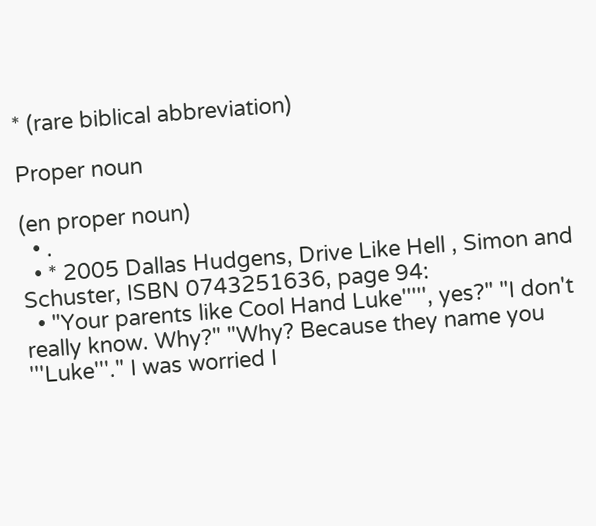* (rare biblical abbreviation)

Proper noun

(en proper noun)
  • .
  • * 2005 Dallas Hudgens, Drive Like Hell , Simon and Schuster, ISBN 0743251636, page 94:
  • "Your parents like Cool Hand Luke''''', yes?" "I don't really know. Why?" "Why? Because they name you '''Luke'''." I was worried I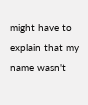might have to explain that my name wasn't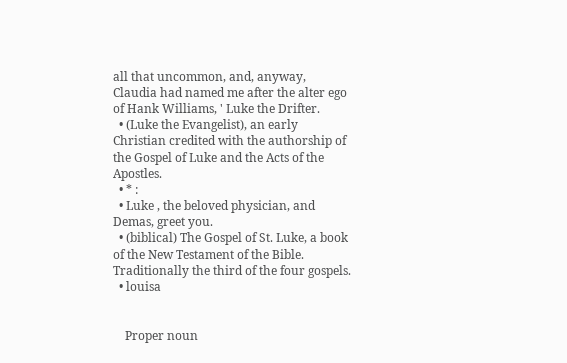all that uncommon, and, anyway, Claudia had named me after the alter ego of Hank Williams, ' Luke the Drifter.
  • (Luke the Evangelist), an early Christian credited with the authorship of the Gospel of Luke and the Acts of the Apostles.
  • * :
  • Luke , the beloved physician, and Demas, greet you.
  • (biblical) The Gospel of St. Luke, a book of the New Testament of the Bible. Traditionally the third of the four gospels.
  • louisa


    Proper noun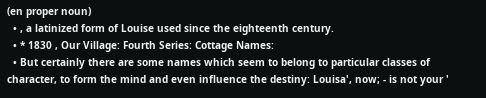(en proper noun)
  • , a latinized form of Louise used since the eighteenth century.
  • * 1830 , Our Village: Fourth Series: Cottage Names:
  • But certainly there are some names which seem to belong to particular classes of character, to form the mind and even influence the destiny: Louisa', now; - is not your '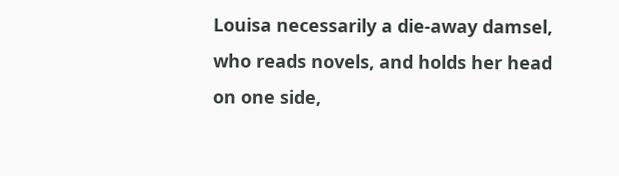Louisa necessarily a die-away damsel, who reads novels, and holds her head on one side,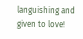languishing and given to love!